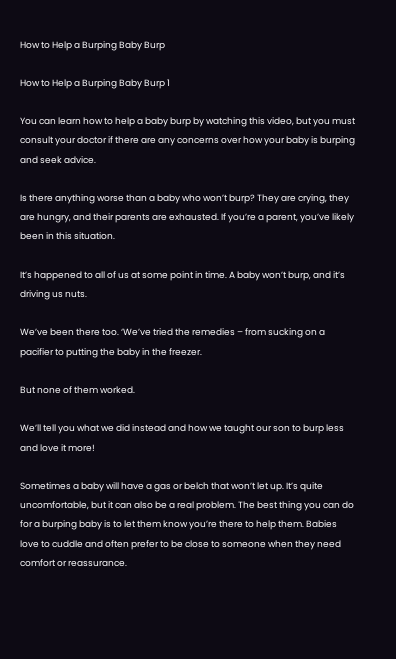How to Help a Burping Baby Burp

How to Help a Burping Baby Burp 1

You can learn how to help a baby burp by watching this video, but you must consult your doctor if there are any concerns over how your baby is burping and seek advice.

Is there anything worse than a baby who won’t burp? They are crying, they are hungry, and their parents are exhausted. If you’re a parent, you’ve likely been in this situation.

It’s happened to all of us at some point in time. A baby won’t burp, and it’s driving us nuts.

We’ve been there too. ‘We’ve tried the remedies – from sucking on a pacifier to putting the baby in the freezer.

But none of them worked.

We’ll tell you what we did instead and how we taught our son to burp less and love it more!

Sometimes a baby will have a gas or belch that won’t let up. It’s quite uncomfortable, but it can also be a real problem. The best thing you can do for a burping baby is to let them know you’re there to help them. Babies love to cuddle and often prefer to be close to someone when they need comfort or reassurance.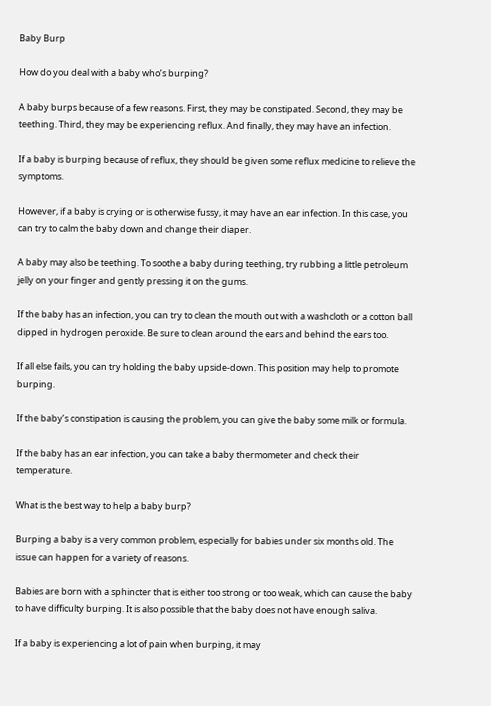Baby Burp

How do you deal with a baby who’s burping?

A baby burps because of a few reasons. First, they may be constipated. Second, they may be teething. Third, they may be experiencing reflux. And finally, they may have an infection.

If a baby is burping because of reflux, they should be given some reflux medicine to relieve the symptoms.

However, if a baby is crying or is otherwise fussy, it may have an ear infection. In this case, you can try to calm the baby down and change their diaper.

A baby may also be teething. To soothe a baby during teething, try rubbing a little petroleum jelly on your finger and gently pressing it on the gums.

If the baby has an infection, you can try to clean the mouth out with a washcloth or a cotton ball dipped in hydrogen peroxide. Be sure to clean around the ears and behind the ears too.

If all else fails, you can try holding the baby upside-down. This position may help to promote burping.

If the baby’s constipation is causing the problem, you can give the baby some milk or formula.

If the baby has an ear infection, you can take a baby thermometer and check their temperature.

What is the best way to help a baby burp?

Burping a baby is a very common problem, especially for babies under six months old. The issue can happen for a variety of reasons.

Babies are born with a sphincter that is either too strong or too weak, which can cause the baby to have difficulty burping. It is also possible that the baby does not have enough saliva.

If a baby is experiencing a lot of pain when burping, it may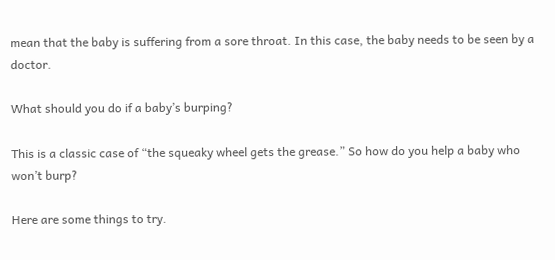mean that the baby is suffering from a sore throat. In this case, the baby needs to be seen by a doctor.

What should you do if a baby’s burping?

This is a classic case of “the squeaky wheel gets the grease.” So how do you help a baby who won’t burp?

Here are some things to try.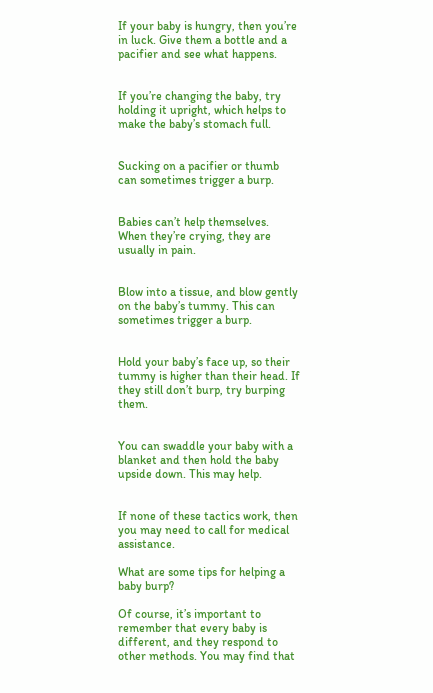If your baby is hungry, then you’re in luck. Give them a bottle and a pacifier and see what happens.


If you’re changing the baby, try holding it upright, which helps to make the baby’s stomach full.


Sucking on a pacifier or thumb can sometimes trigger a burp.


Babies can’t help themselves. When they’re crying, they are usually in pain.


Blow into a tissue, and blow gently on the baby’s tummy. This can sometimes trigger a burp.


Hold your baby’s face up, so their tummy is higher than their head. If they still don’t burp, try burping them.


You can swaddle your baby with a blanket and then hold the baby upside down. This may help.


If none of these tactics work, then you may need to call for medical assistance.

What are some tips for helping a baby burp?

Of course, it’s important to remember that every baby is different, and they respond to other methods. You may find that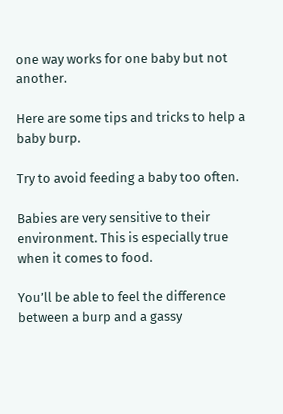one way works for one baby but not another.

Here are some tips and tricks to help a baby burp.

Try to avoid feeding a baby too often.

Babies are very sensitive to their environment. This is especially true when it comes to food.

You’ll be able to feel the difference between a burp and a gassy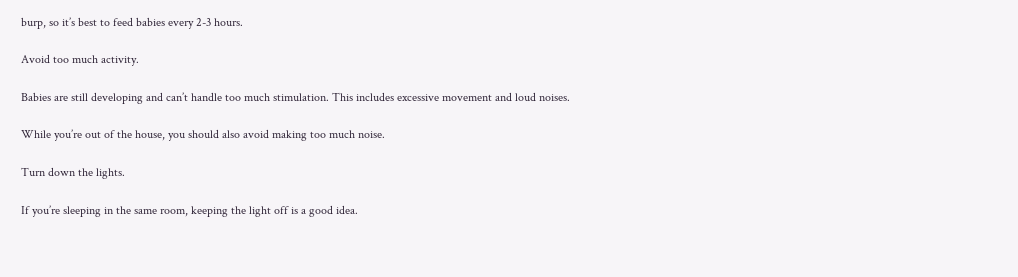burp, so it’s best to feed babies every 2-3 hours.

Avoid too much activity.

Babies are still developing and can’t handle too much stimulation. This includes excessive movement and loud noises.

While you’re out of the house, you should also avoid making too much noise.

Turn down the lights.

If you’re sleeping in the same room, keeping the light off is a good idea.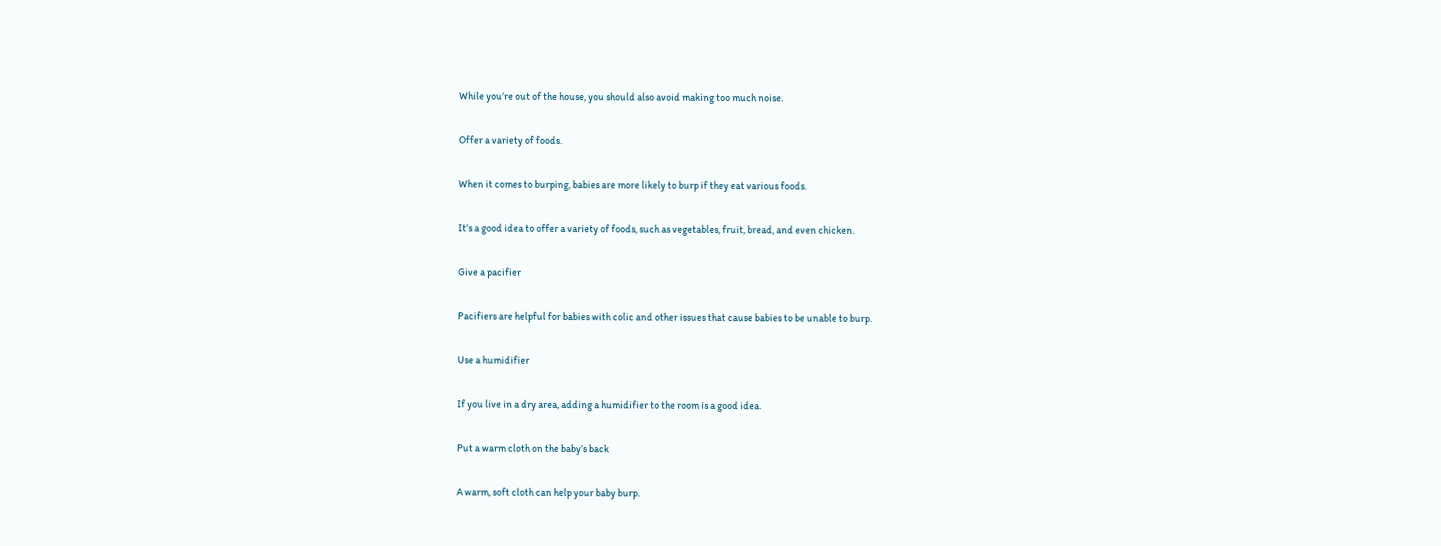While you’re out of the house, you should also avoid making too much noise.

Offer a variety of foods.

When it comes to burping, babies are more likely to burp if they eat various foods.

It’s a good idea to offer a variety of foods, such as vegetables, fruit, bread, and even chicken.

Give a pacifier

Pacifiers are helpful for babies with colic and other issues that cause babies to be unable to burp.

Use a humidifier

If you live in a dry area, adding a humidifier to the room is a good idea.

Put a warm cloth on the baby’s back

A warm, soft cloth can help your baby burp.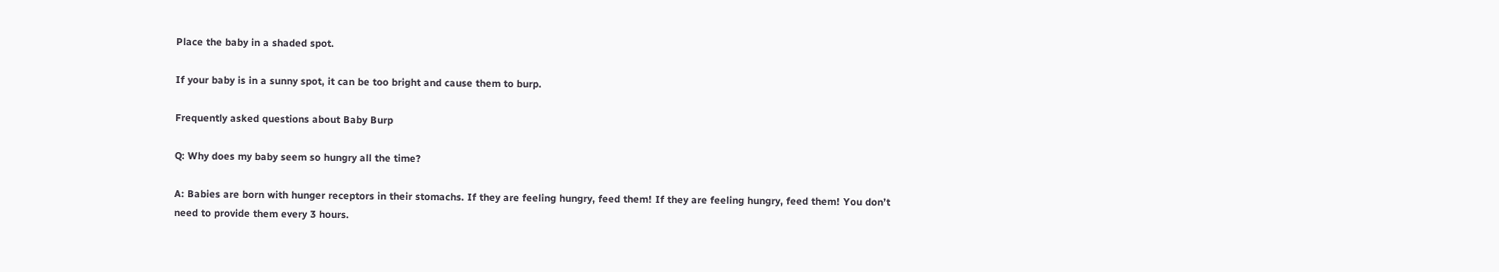Place the baby in a shaded spot.

If your baby is in a sunny spot, it can be too bright and cause them to burp.

Frequently asked questions about Baby Burp

Q: Why does my baby seem so hungry all the time?

A: Babies are born with hunger receptors in their stomachs. If they are feeling hungry, feed them! If they are feeling hungry, feed them! You don’t need to provide them every 3 hours.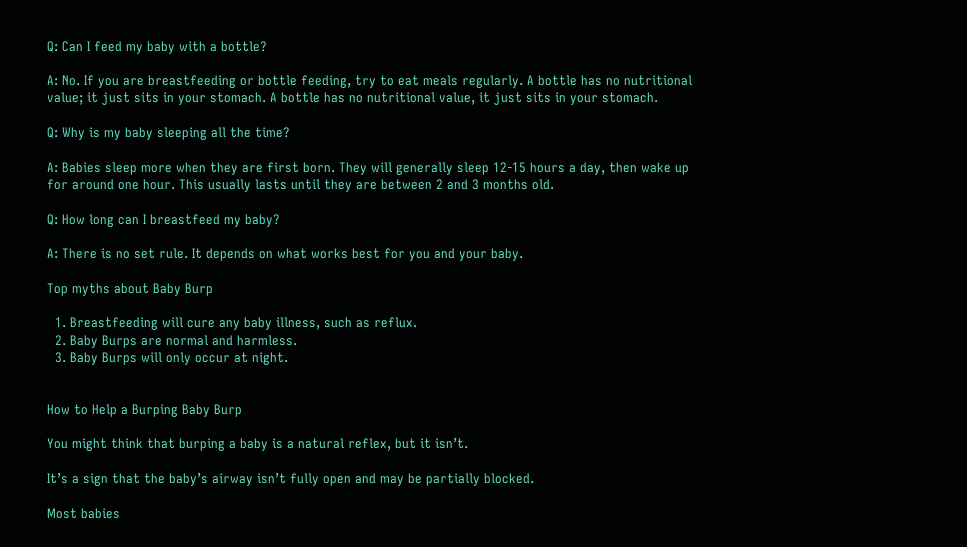Q: Can I feed my baby with a bottle?

A: No. If you are breastfeeding or bottle feeding, try to eat meals regularly. A bottle has no nutritional value; it just sits in your stomach. A bottle has no nutritional value, it just sits in your stomach.

Q: Why is my baby sleeping all the time?

A: Babies sleep more when they are first born. They will generally sleep 12-15 hours a day, then wake up for around one hour. This usually lasts until they are between 2 and 3 months old.

Q: How long can I breastfeed my baby?

A: There is no set rule. It depends on what works best for you and your baby.

Top myths about Baby Burp

  1. Breastfeeding will cure any baby illness, such as reflux.
  2. Baby Burps are normal and harmless.
  3. Baby Burps will only occur at night.


How to Help a Burping Baby Burp

You might think that burping a baby is a natural reflex, but it isn’t.

It’s a sign that the baby’s airway isn’t fully open and may be partially blocked.

Most babies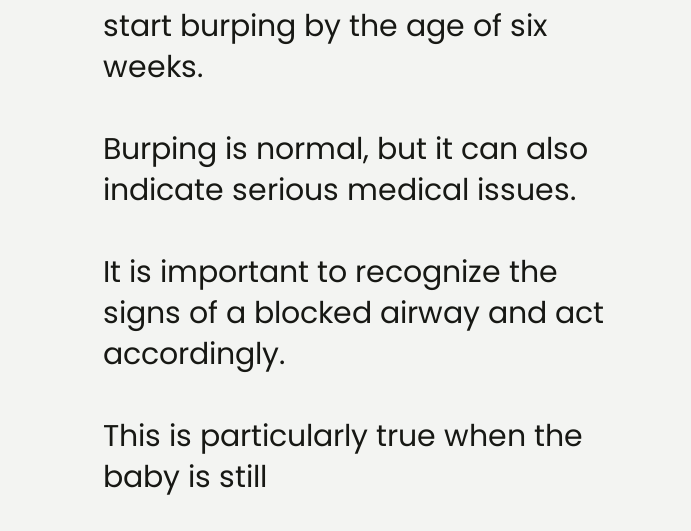start burping by the age of six weeks.

Burping is normal, but it can also indicate serious medical issues.

It is important to recognize the signs of a blocked airway and act accordingly.

This is particularly true when the baby is still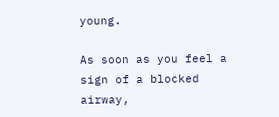young.

As soon as you feel a sign of a blocked airway,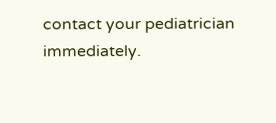contact your pediatrician immediately.